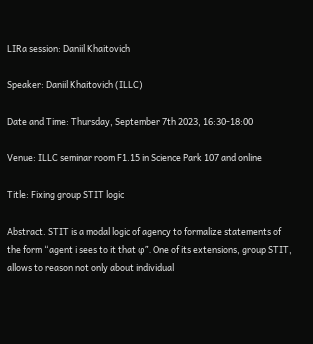LIRa session: Daniil Khaitovich

Speaker: Daniil Khaitovich (ILLC)

Date and Time: Thursday, September 7th 2023, 16:30-18:00

Venue: ILLC seminar room F1.15 in Science Park 107 and online

Title: Fixing group STIT logic

Abstract. STIT is a modal logic of agency to formalize statements of the form “agent i sees to it that φ”. One of its extensions, group STIT, allows to reason not only about individual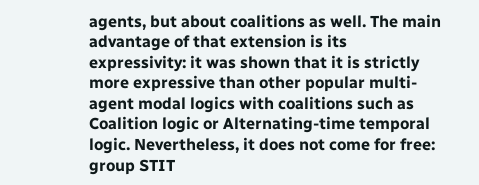agents, but about coalitions as well. The main advantage of that extension is its expressivity: it was shown that it is strictly more expressive than other popular multi-agent modal logics with coalitions such as Coalition logic or Alternating-time temporal logic. Nevertheless, it does not come for free: group STIT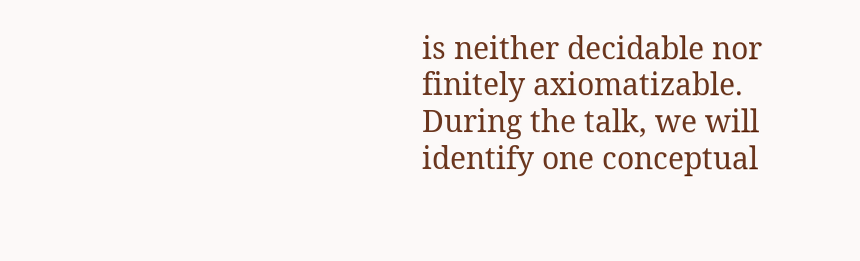is neither decidable nor finitely axiomatizable.
During the talk, we will identify one conceptual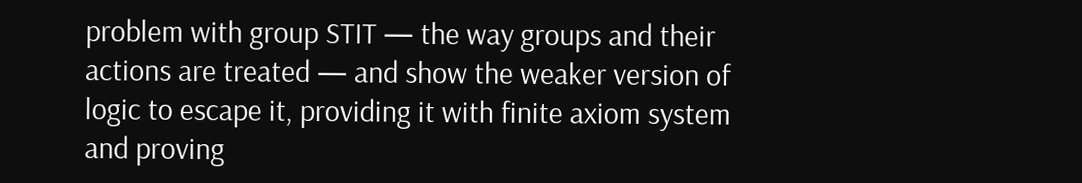problem with group STIT — the way groups and their actions are treated — and show the weaker version of logic to escape it, providing it with finite axiom system and proving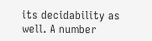its decidability as well. A number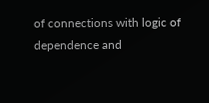of connections with logic of dependence and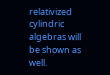relativized cylindric algebras will be shown as well.